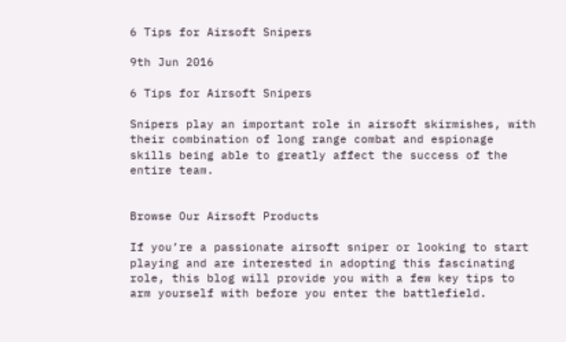6 Tips for Airsoft Snipers

9th Jun 2016

6 Tips for Airsoft Snipers

Snipers play an important role in airsoft skirmishes, with their combination of long range combat and espionage skills being able to greatly affect the success of the entire team.


Browse Our Airsoft Products

If you’re a passionate airsoft sniper or looking to start playing and are interested in adopting this fascinating role, this blog will provide you with a few key tips to arm yourself with before you enter the battlefield.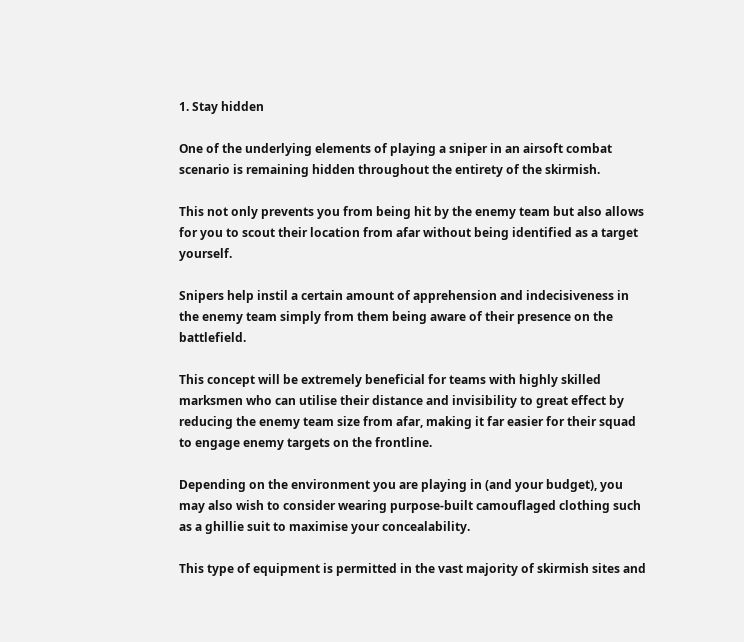1. Stay hidden

One of the underlying elements of playing a sniper in an airsoft combat scenario is remaining hidden throughout the entirety of the skirmish.

This not only prevents you from being hit by the enemy team but also allows for you to scout their location from afar without being identified as a target yourself.

Snipers help instil a certain amount of apprehension and indecisiveness in the enemy team simply from them being aware of their presence on the battlefield.

This concept will be extremely beneficial for teams with highly skilled marksmen who can utilise their distance and invisibility to great effect by reducing the enemy team size from afar, making it far easier for their squad to engage enemy targets on the frontline.

Depending on the environment you are playing in (and your budget), you may also wish to consider wearing purpose-built camouflaged clothing such as a ghillie suit to maximise your concealability.

This type of equipment is permitted in the vast majority of skirmish sites and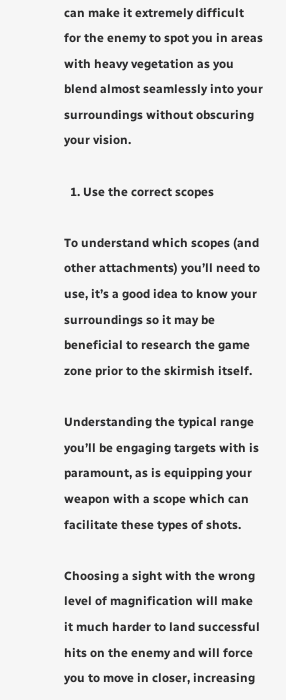can make it extremely difficult for the enemy to spot you in areas with heavy vegetation as you blend almost seamlessly into your surroundings without obscuring your vision.

  1. Use the correct scopes

To understand which scopes (and other attachments) you’ll need to use, it’s a good idea to know your surroundings so it may be beneficial to research the game zone prior to the skirmish itself.

Understanding the typical range you’ll be engaging targets with is paramount, as is equipping your weapon with a scope which can facilitate these types of shots.

Choosing a sight with the wrong level of magnification will make it much harder to land successful hits on the enemy and will force you to move in closer, increasing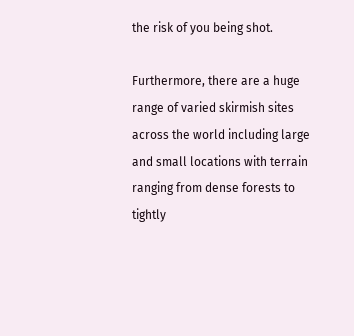the risk of you being shot.

Furthermore, there are a huge range of varied skirmish sites across the world including large and small locations with terrain ranging from dense forests to tightly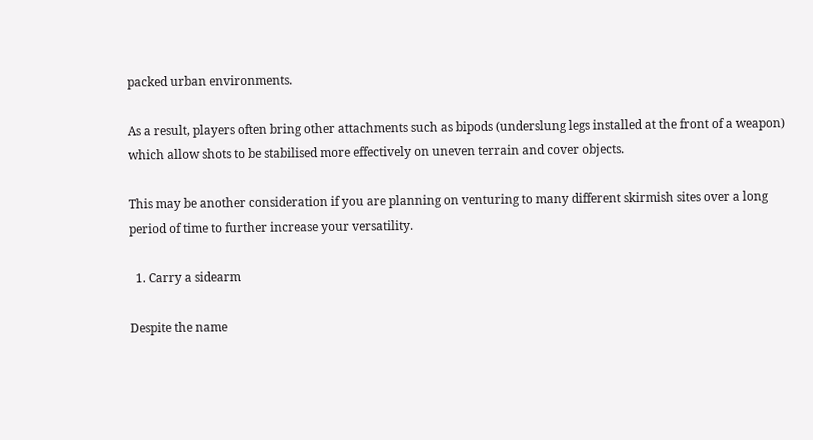packed urban environments.

As a result, players often bring other attachments such as bipods (underslung legs installed at the front of a weapon) which allow shots to be stabilised more effectively on uneven terrain and cover objects.

This may be another consideration if you are planning on venturing to many different skirmish sites over a long period of time to further increase your versatility.

  1. Carry a sidearm

Despite the name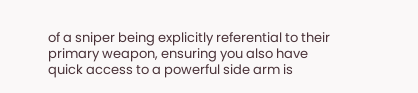of a sniper being explicitly referential to their primary weapon, ensuring you also have quick access to a powerful side arm is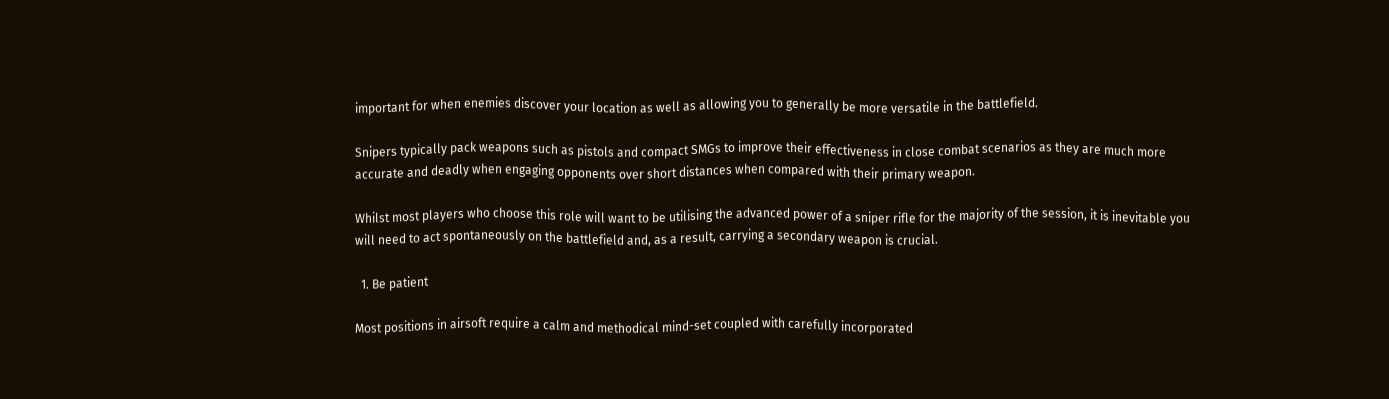important for when enemies discover your location as well as allowing you to generally be more versatile in the battlefield.

Snipers typically pack weapons such as pistols and compact SMGs to improve their effectiveness in close combat scenarios as they are much more accurate and deadly when engaging opponents over short distances when compared with their primary weapon.

Whilst most players who choose this role will want to be utilising the advanced power of a sniper rifle for the majority of the session, it is inevitable you will need to act spontaneously on the battlefield and, as a result, carrying a secondary weapon is crucial.

  1. Be patient

Most positions in airsoft require a calm and methodical mind-set coupled with carefully incorporated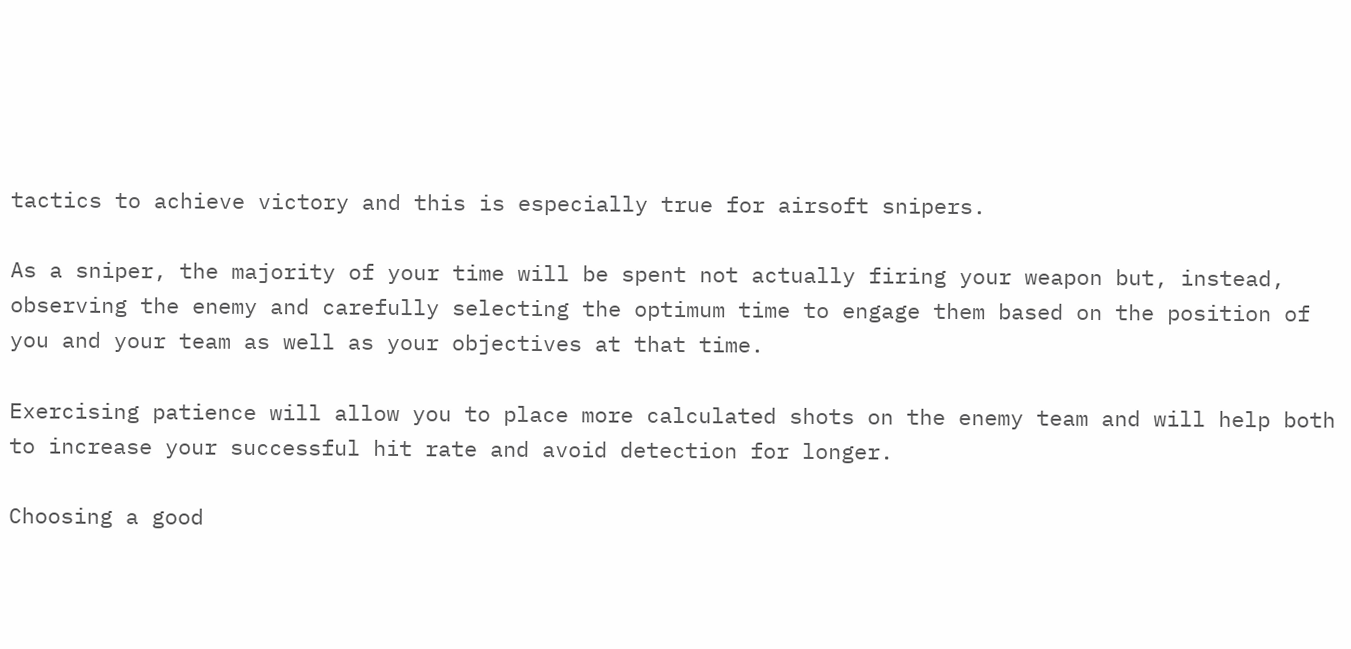tactics to achieve victory and this is especially true for airsoft snipers.

As a sniper, the majority of your time will be spent not actually firing your weapon but, instead, observing the enemy and carefully selecting the optimum time to engage them based on the position of you and your team as well as your objectives at that time.

Exercising patience will allow you to place more calculated shots on the enemy team and will help both to increase your successful hit rate and avoid detection for longer.

Choosing a good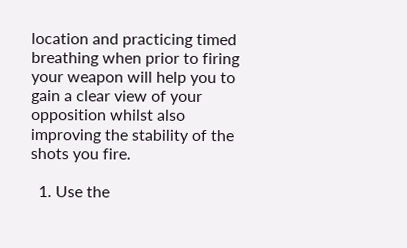location and practicing timed breathing when prior to firing your weapon will help you to gain a clear view of your opposition whilst also improving the stability of the shots you fire.

  1. Use the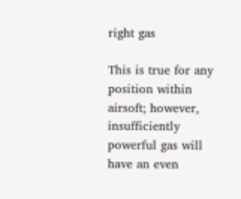right gas

This is true for any position within airsoft; however, insufficiently powerful gas will have an even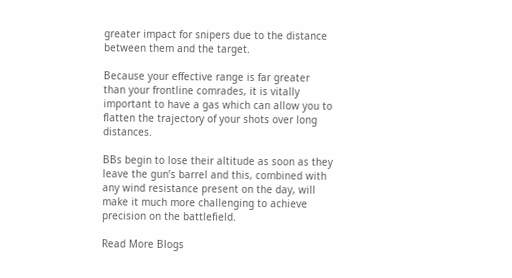greater impact for snipers due to the distance between them and the target.

Because your effective range is far greater than your frontline comrades, it is vitally important to have a gas which can allow you to flatten the trajectory of your shots over long distances.

BBs begin to lose their altitude as soon as they leave the gun’s barrel and this, combined with any wind resistance present on the day, will make it much more challenging to achieve precision on the battlefield.

Read More Blogs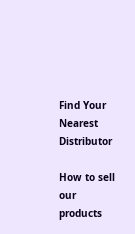Find Your Nearest Distributor

How to sell our products